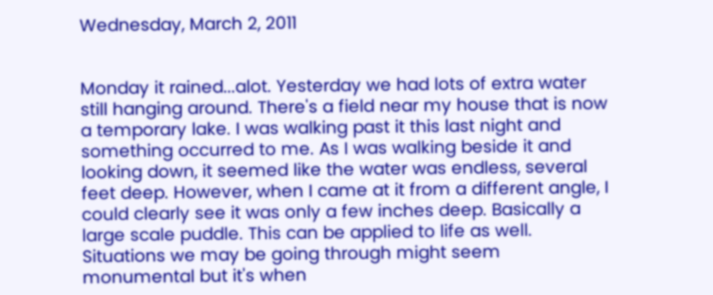Wednesday, March 2, 2011


Monday it rained...alot. Yesterday we had lots of extra water still hanging around. There's a field near my house that is now a temporary lake. I was walking past it this last night and something occurred to me. As I was walking beside it and looking down, it seemed like the water was endless, several feet deep. However, when I came at it from a different angle, I could clearly see it was only a few inches deep. Basically a large scale puddle. This can be applied to life as well. Situations we may be going through might seem monumental but it's when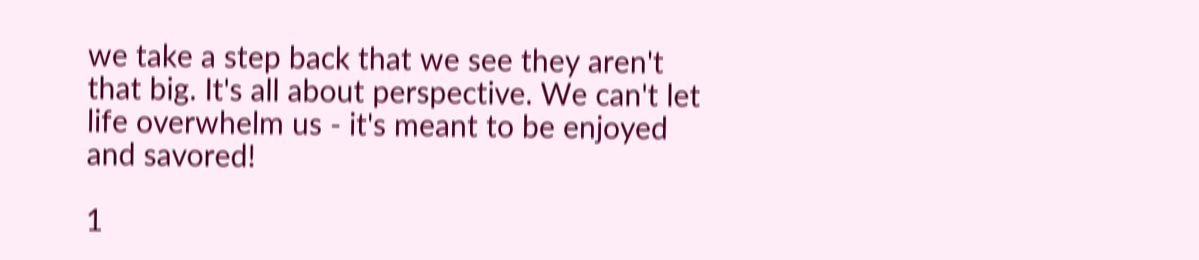we take a step back that we see they aren't that big. It's all about perspective. We can't let life overwhelm us - it's meant to be enjoyed and savored!

1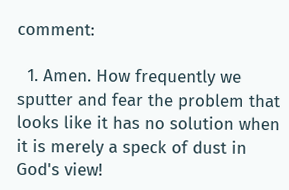comment:

  1. Amen. How frequently we sputter and fear the problem that looks like it has no solution when it is merely a speck of dust in God's view!